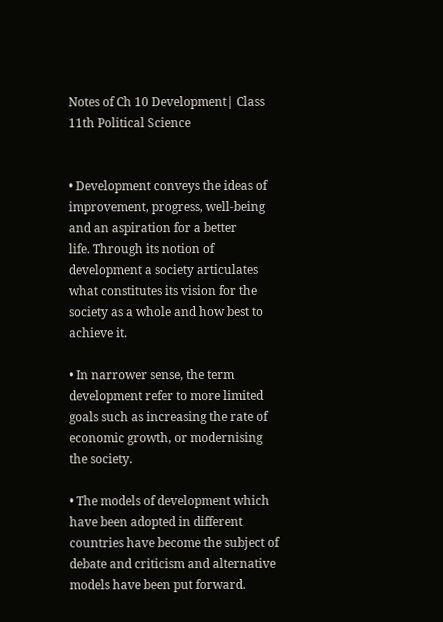Notes of Ch 10 Development| Class 11th Political Science


• Development conveys the ideas of improvement, progress, well-being and an aspiration for a better
life. Through its notion of development a society articulates what constitutes its vision for the society as a whole and how best to achieve it.

• In narrower sense, the term development refer to more limited goals such as increasing the rate of
economic growth, or modernising the society.

• The models of development which have been adopted in different countries have become the subject of debate and criticism and alternative models have been put forward.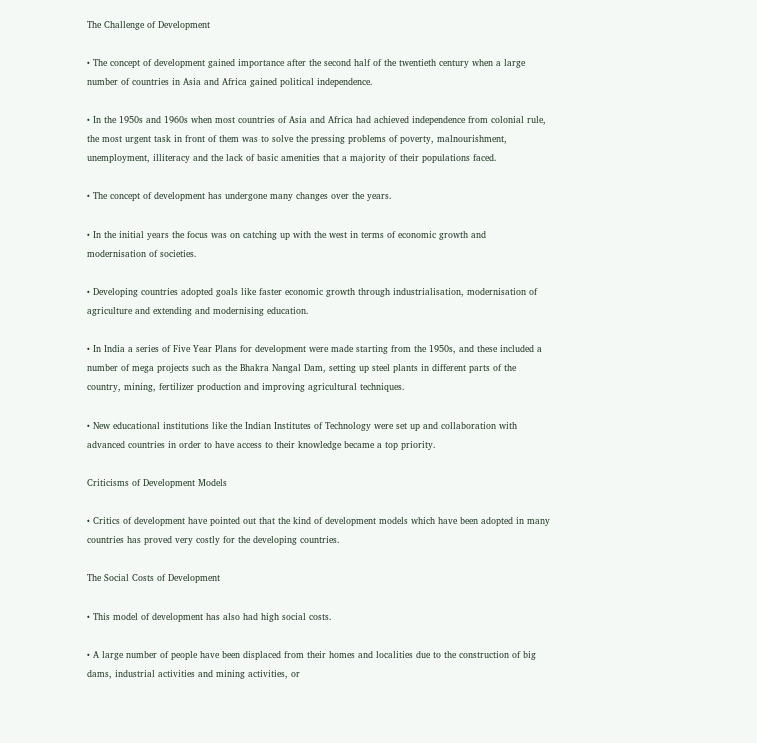The Challenge of Development

• The concept of development gained importance after the second half of the twentieth century when a large number of countries in Asia and Africa gained political independence.

• In the 1950s and 1960s when most countries of Asia and Africa had achieved independence from colonial rule, the most urgent task in front of them was to solve the pressing problems of poverty, malnourishment, unemployment, illiteracy and the lack of basic amenities that a majority of their populations faced.

• The concept of development has undergone many changes over the years.

• In the initial years the focus was on catching up with the west in terms of economic growth and
modernisation of societies.

• Developing countries adopted goals like faster economic growth through industrialisation, modernisation of agriculture and extending and modernising education.

• In India a series of Five Year Plans for development were made starting from the 1950s, and these included a number of mega projects such as the Bhakra Nangal Dam, setting up steel plants in different parts of the country, mining, fertilizer production and improving agricultural techniques.

• New educational institutions like the Indian Institutes of Technology were set up and collaboration with advanced countries in order to have access to their knowledge became a top priority.

Criticisms of Development Models

• Critics of development have pointed out that the kind of development models which have been adopted in many countries has proved very costly for the developing countries.

The Social Costs of Development

• This model of development has also had high social costs.

• A large number of people have been displaced from their homes and localities due to the construction of big dams, industrial activities and mining activities, or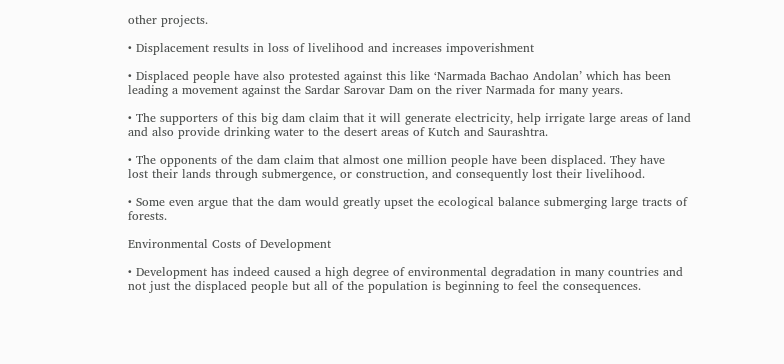other projects.

• Displacement results in loss of livelihood and increases impoverishment

• Displaced people have also protested against this like ‘Narmada Bachao Andolan’ which has been leading a movement against the Sardar Sarovar Dam on the river Narmada for many years.

• The supporters of this big dam claim that it will generate electricity, help irrigate large areas of land and also provide drinking water to the desert areas of Kutch and Saurashtra.

• The opponents of the dam claim that almost one million people have been displaced. They have
lost their lands through submergence, or construction, and consequently lost their livelihood.

• Some even argue that the dam would greatly upset the ecological balance submerging large tracts of forests.

Environmental Costs of Development

• Development has indeed caused a high degree of environmental degradation in many countries and not just the displaced people but all of the population is beginning to feel the consequences.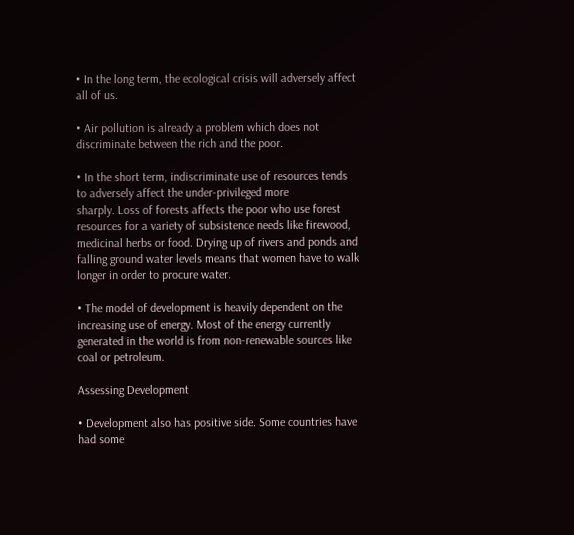• In the long term, the ecological crisis will adversely affect all of us.

• Air pollution is already a problem which does not discriminate between the rich and the poor.

• In the short term, indiscriminate use of resources tends to adversely affect the under-privileged more
sharply. Loss of forests affects the poor who use forest resources for a variety of subsistence needs like firewood, medicinal herbs or food. Drying up of rivers and ponds and falling ground water levels means that women have to walk longer in order to procure water.

• The model of development is heavily dependent on the increasing use of energy. Most of the energy currently generated in the world is from non-renewable sources like coal or petroleum.

Assessing Development

• Development also has positive side. Some countries have had some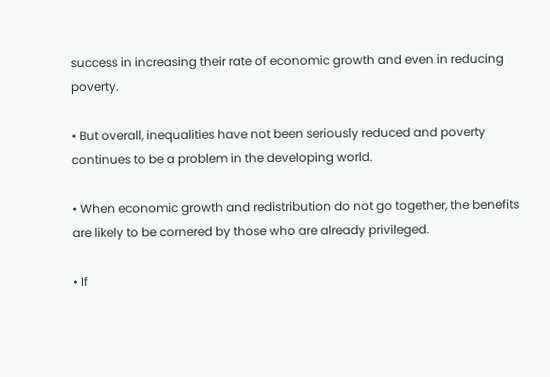success in increasing their rate of economic growth and even in reducing poverty.

• But overall, inequalities have not been seriously reduced and poverty continues to be a problem in the developing world.

• When economic growth and redistribution do not go together, the benefits are likely to be cornered by those who are already privileged.

• If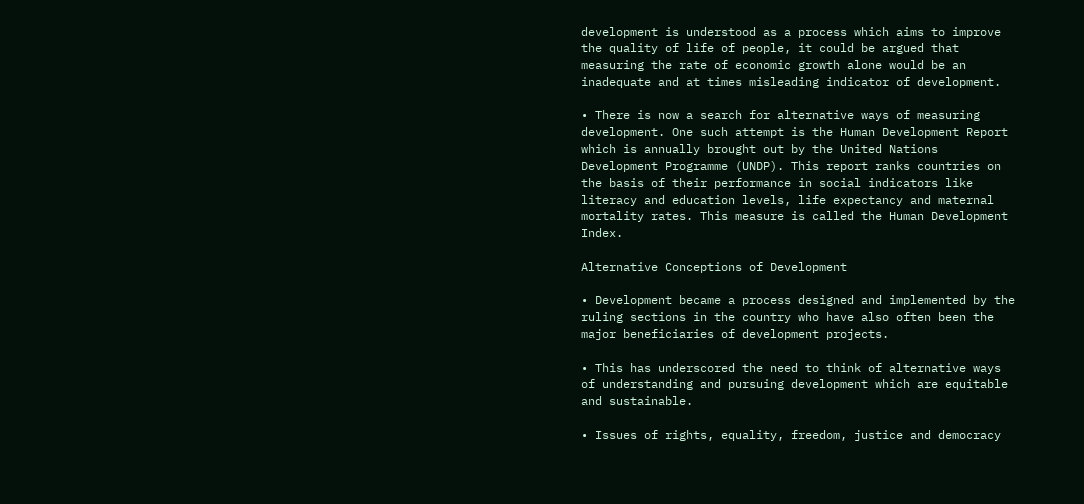development is understood as a process which aims to improve the quality of life of people, it could be argued that measuring the rate of economic growth alone would be an inadequate and at times misleading indicator of development.

• There is now a search for alternative ways of measuring development. One such attempt is the Human Development Report which is annually brought out by the United Nations Development Programme (UNDP). This report ranks countries on the basis of their performance in social indicators like literacy and education levels, life expectancy and maternal mortality rates. This measure is called the Human Development Index.

Alternative Conceptions of Development

• Development became a process designed and implemented by the ruling sections in the country who have also often been the major beneficiaries of development projects.

• This has underscored the need to think of alternative ways of understanding and pursuing development which are equitable and sustainable.

• Issues of rights, equality, freedom, justice and democracy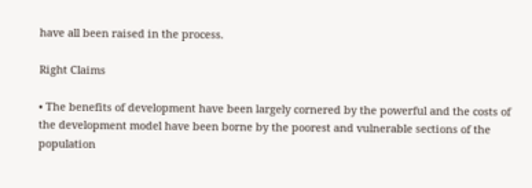have all been raised in the process.

Right Claims

• The benefits of development have been largely cornered by the powerful and the costs of the development model have been borne by the poorest and vulnerable sections of the population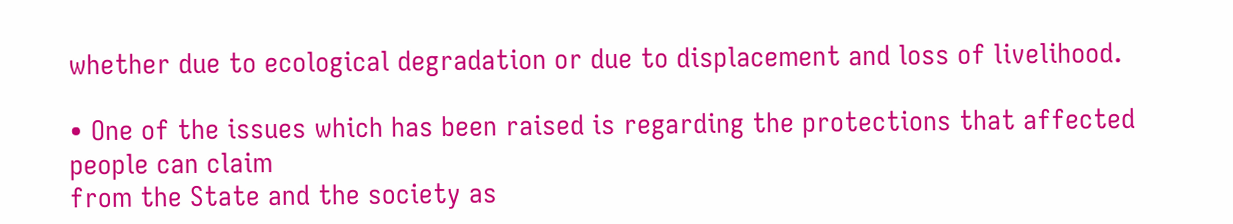whether due to ecological degradation or due to displacement and loss of livelihood.

• One of the issues which has been raised is regarding the protections that affected people can claim
from the State and the society as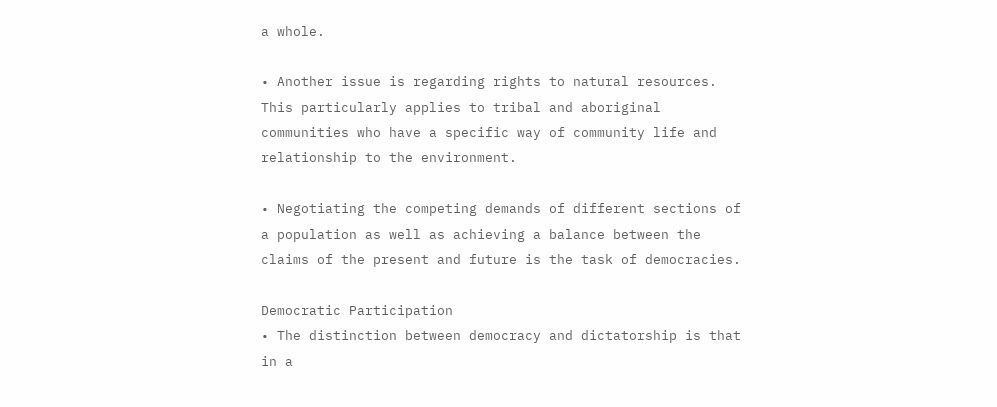a whole.

• Another issue is regarding rights to natural resources. This particularly applies to tribal and aboriginal communities who have a specific way of community life and relationship to the environment.

• Negotiating the competing demands of different sections of a population as well as achieving a balance between the claims of the present and future is the task of democracies.

Democratic Participation
• The distinction between democracy and dictatorship is that in a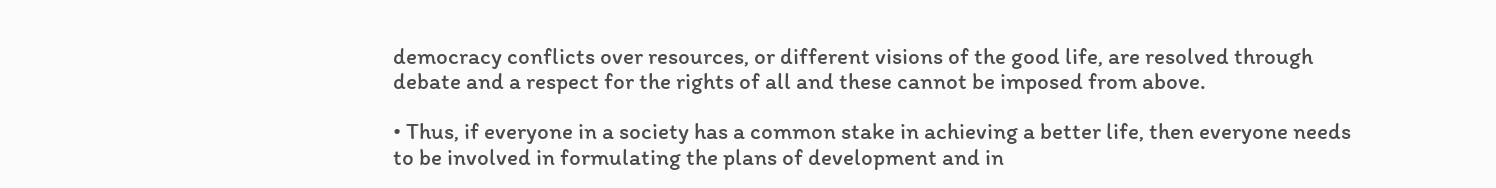democracy conflicts over resources, or different visions of the good life, are resolved through debate and a respect for the rights of all and these cannot be imposed from above.

• Thus, if everyone in a society has a common stake in achieving a better life, then everyone needs to be involved in formulating the plans of development and in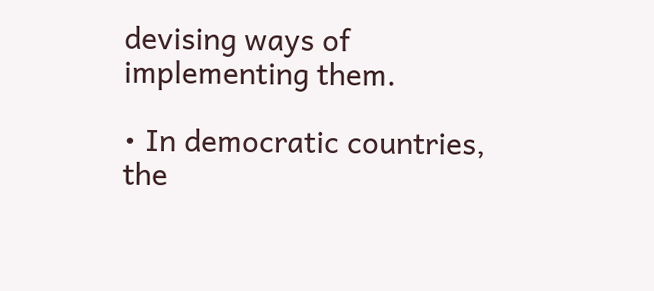devising ways of implementing them.

• In democratic countries, the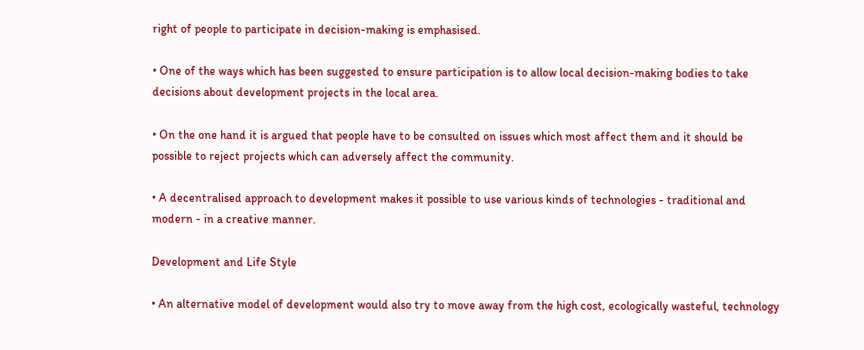right of people to participate in decision-making is emphasised.

• One of the ways which has been suggested to ensure participation is to allow local decision-making bodies to take decisions about development projects in the local area.

• On the one hand it is argued that people have to be consulted on issues which most affect them and it should be possible to reject projects which can adversely affect the community.

• A decentralised approach to development makes it possible to use various kinds of technologies - traditional and modern - in a creative manner.

Development and Life Style

• An alternative model of development would also try to move away from the high cost, ecologically wasteful, technology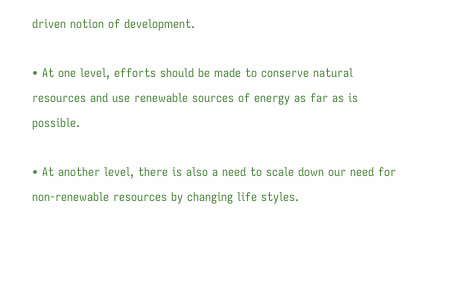driven notion of development.

• At one level, efforts should be made to conserve natural resources and use renewable sources of energy as far as is possible.

• At another level, there is also a need to scale down our need for non-renewable resources by changing life styles.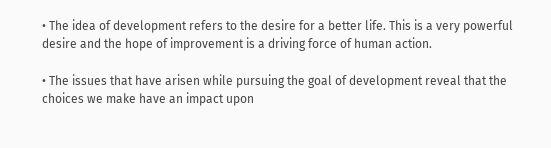• The idea of development refers to the desire for a better life. This is a very powerful desire and the hope of improvement is a driving force of human action.

• The issues that have arisen while pursuing the goal of development reveal that the choices we make have an impact upon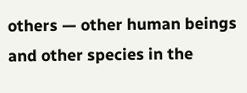others — other human beings and other species in the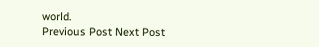world.
Previous Post Next Post